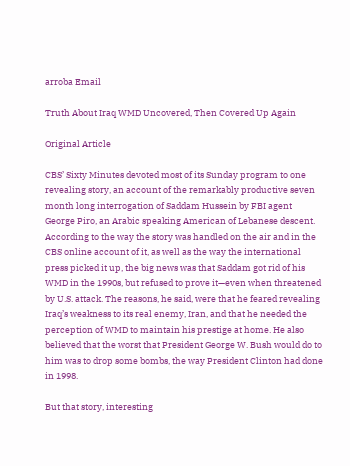arroba Email

Truth About Iraq WMD Uncovered, Then Covered Up Again

Original Article

CBS’ Sixty Minutes devoted most of its Sunday program to one revealing story, an account of the remarkably productive seven month long interrogation of Saddam Hussein by FBI agent George Piro, an Arabic speaking American of Lebanese descent. According to the way the story was handled on the air and in the CBS online account of it, as well as the way the international press picked it up, the big news was that Saddam got rid of his WMD in the 1990s, but refused to prove it—even when threatened by U.S. attack. The reasons, he said, were that he feared revealing Iraq’s weakness to its real enemy, Iran, and that he needed the perception of WMD to maintain his prestige at home. He also believed that the worst that President George W. Bush would do to him was to drop some bombs, the way President Clinton had done in 1998.

But that story, interesting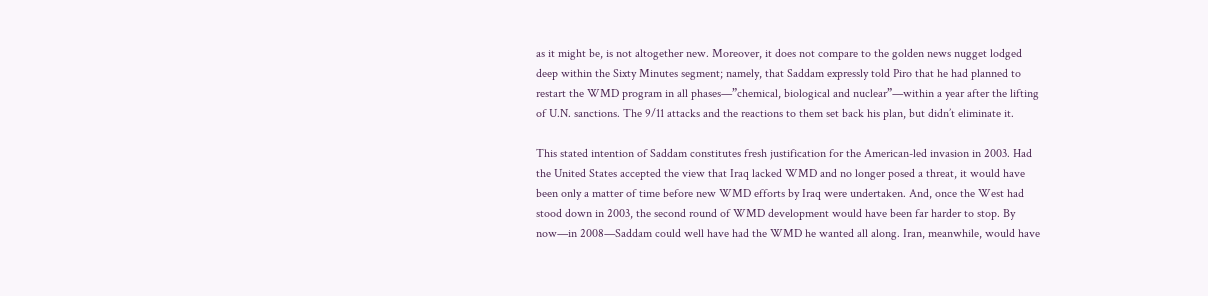as it might be, is not altogether new. Moreover, it does not compare to the golden news nugget lodged deep within the Sixty Minutes segment; namely, that Saddam expressly told Piro that he had planned to restart the WMD program in all phases—”chemical, biological and nuclear”—within a year after the lifting of U.N. sanctions. The 9/11 attacks and the reactions to them set back his plan, but didn’t eliminate it.

This stated intention of Saddam constitutes fresh justification for the American-led invasion in 2003. Had the United States accepted the view that Iraq lacked WMD and no longer posed a threat, it would have been only a matter of time before new WMD efforts by Iraq were undertaken. And, once the West had stood down in 2003, the second round of WMD development would have been far harder to stop. By now—in 2008—Saddam could well have had the WMD he wanted all along. Iran, meanwhile, would have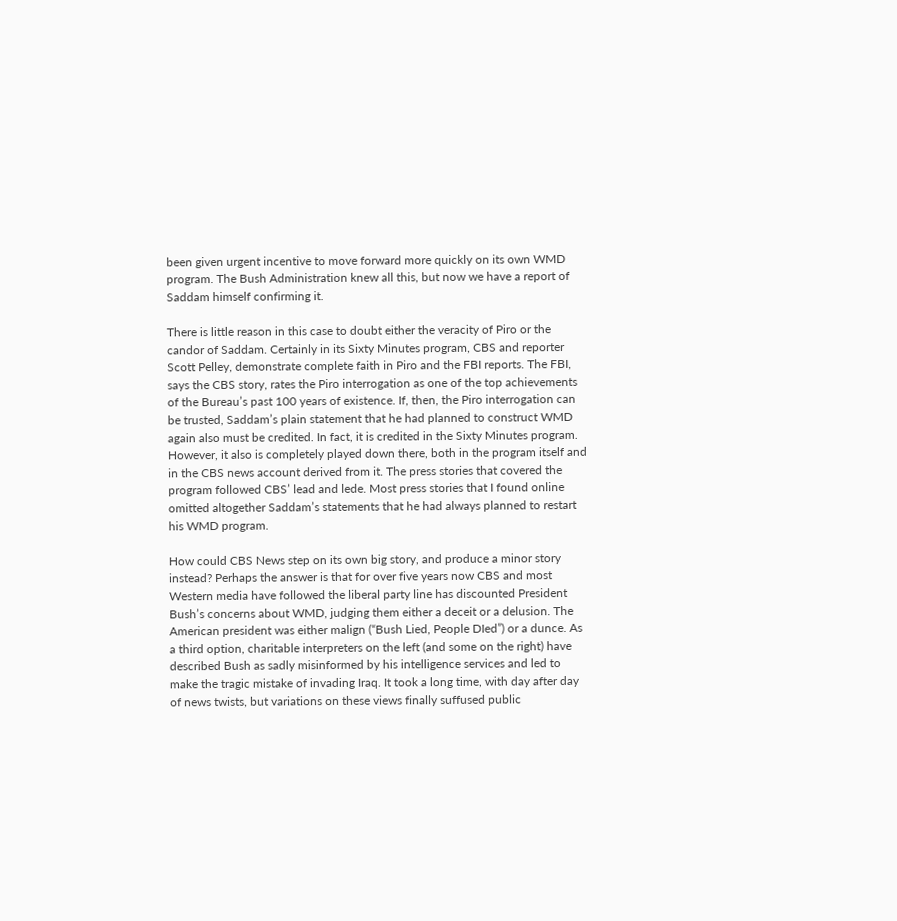been given urgent incentive to move forward more quickly on its own WMD program. The Bush Administration knew all this, but now we have a report of Saddam himself confirming it.

There is little reason in this case to doubt either the veracity of Piro or the candor of Saddam. Certainly in its Sixty Minutes program, CBS and reporter Scott Pelley, demonstrate complete faith in Piro and the FBI reports. The FBI, says the CBS story, rates the Piro interrogation as one of the top achievements of the Bureau’s past 100 years of existence. If, then, the Piro interrogation can be trusted, Saddam’s plain statement that he had planned to construct WMD again also must be credited. In fact, it is credited in the Sixty Minutes program. However, it also is completely played down there, both in the program itself and in the CBS news account derived from it. The press stories that covered the program followed CBS’ lead and lede. Most press stories that I found online omitted altogether Saddam’s statements that he had always planned to restart his WMD program.

How could CBS News step on its own big story, and produce a minor story instead? Perhaps the answer is that for over five years now CBS and most Western media have followed the liberal party line has discounted President Bush’s concerns about WMD, judging them either a deceit or a delusion. The American president was either malign (“Bush Lied, People DIed”) or a dunce. As a third option, charitable interpreters on the left (and some on the right) have described Bush as sadly misinformed by his intelligence services and led to make the tragic mistake of invading Iraq. It took a long time, with day after day of news twists, but variations on these views finally suffused public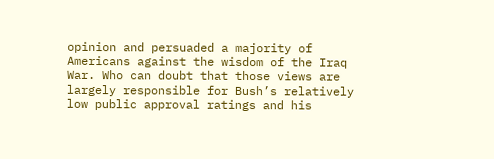opinion and persuaded a majority of Americans against the wisdom of the Iraq War. Who can doubt that those views are largely responsible for Bush’s relatively low public approval ratings and his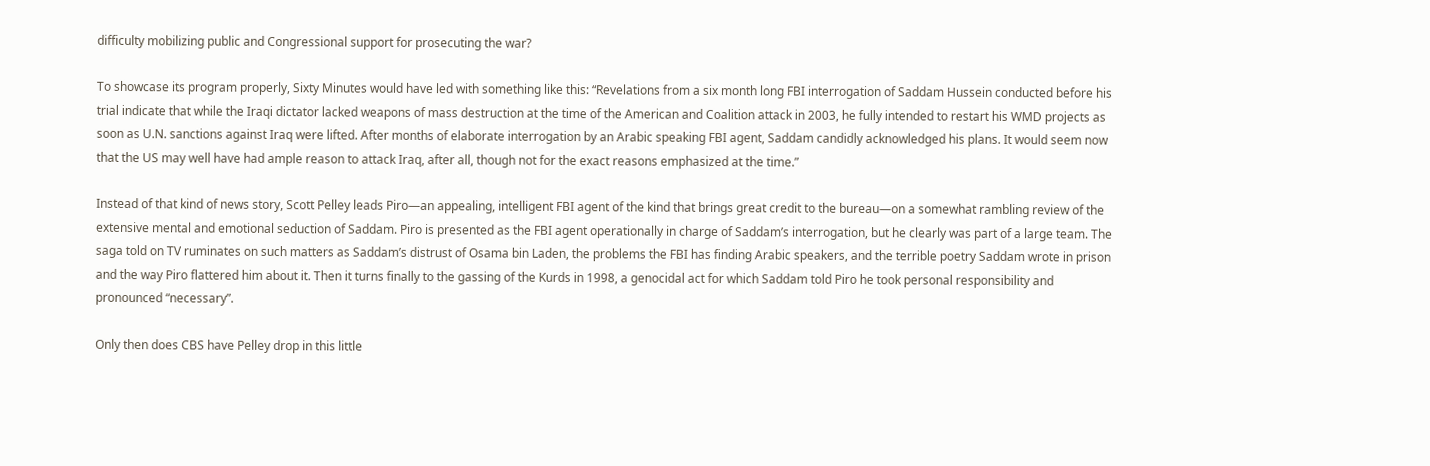difficulty mobilizing public and Congressional support for prosecuting the war?

To showcase its program properly, Sixty Minutes would have led with something like this: “Revelations from a six month long FBI interrogation of Saddam Hussein conducted before his trial indicate that while the Iraqi dictator lacked weapons of mass destruction at the time of the American and Coalition attack in 2003, he fully intended to restart his WMD projects as soon as U.N. sanctions against Iraq were lifted. After months of elaborate interrogation by an Arabic speaking FBI agent, Saddam candidly acknowledged his plans. It would seem now that the US may well have had ample reason to attack Iraq, after all, though not for the exact reasons emphasized at the time.”

Instead of that kind of news story, Scott Pelley leads Piro—an appealing, intelligent FBI agent of the kind that brings great credit to the bureau—on a somewhat rambling review of the extensive mental and emotional seduction of Saddam. Piro is presented as the FBI agent operationally in charge of Saddam’s interrogation, but he clearly was part of a large team. The saga told on TV ruminates on such matters as Saddam’s distrust of Osama bin Laden, the problems the FBI has finding Arabic speakers, and the terrible poetry Saddam wrote in prison and the way Piro flattered him about it. Then it turns finally to the gassing of the Kurds in 1998, a genocidal act for which Saddam told Piro he took personal responsibility and pronounced “necessary”.

Only then does CBS have Pelley drop in this little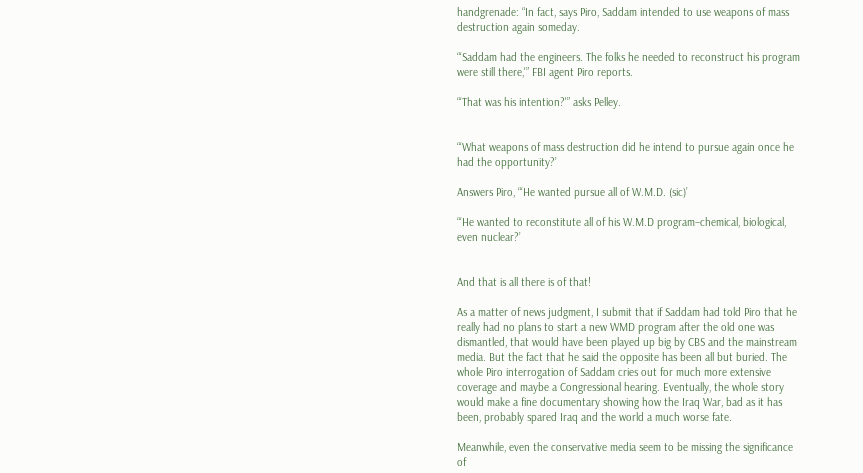handgrenade: “In fact, says Piro, Saddam intended to use weapons of mass destruction again someday.

“‘Saddam had the engineers. The folks he needed to reconstruct his program were still there,'” FBI agent Piro reports.

“‘That was his intention?'” asks Pelley.


“‘What weapons of mass destruction did he intend to pursue again once he had the opportunity?’

Answers Piro, “‘He wanted pursue all of W.M.D. (sic)’

“‘He wanted to reconstitute all of his W.M.D program–chemical, biological, even nuclear?’


And that is all there is of that!

As a matter of news judgment, I submit that if Saddam had told Piro that he really had no plans to start a new WMD program after the old one was dismantled, that would have been played up big by CBS and the mainstream media. But the fact that he said the opposite has been all but buried. The whole Piro interrogation of Saddam cries out for much more extensive coverage and maybe a Congressional hearing. Eventually, the whole story would make a fine documentary showing how the Iraq War, bad as it has been, probably spared Iraq and the world a much worse fate.

Meanwhile, even the conservative media seem to be missing the significance of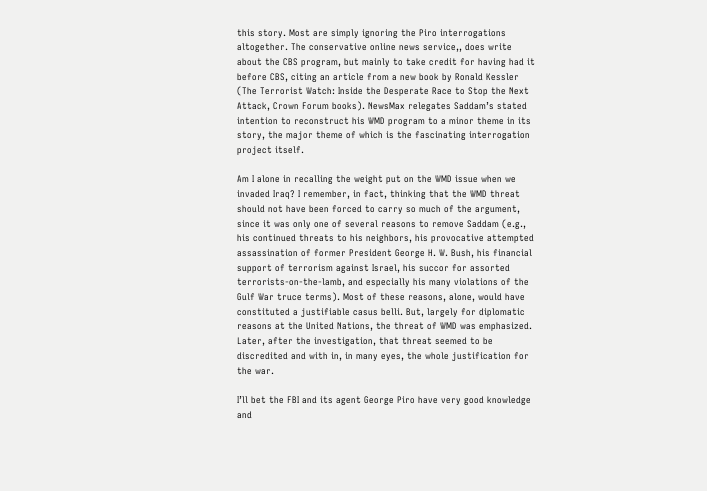this story. Most are simply ignoring the Piro interrogations altogether. The conservative online news service,, does write about the CBS program, but mainly to take credit for having had it before CBS, citing an article from a new book by Ronald Kessler (The Terrorist Watch: Inside the Desperate Race to Stop the Next Attack, Crown Forum books). NewsMax relegates Saddam’s stated intention to reconstruct his WMD program to a minor theme in its story, the major theme of which is the fascinating interrogation project itself.

Am I alone in recalling the weight put on the WMD issue when we invaded Iraq? I remember, in fact, thinking that the WMD threat should not have been forced to carry so much of the argument, since it was only one of several reasons to remove Saddam (e.g., his continued threats to his neighbors, his provocative attempted assassination of former President George H. W. Bush, his financial support of terrorism against Israel, his succor for assorted terrorists-on-the-lamb, and especially his many violations of the Gulf War truce terms). Most of these reasons, alone, would have constituted a justifiable casus belli. But, largely for diplomatic reasons at the United Nations, the threat of WMD was emphasized. Later, after the investigation, that threat seemed to be discredited and with in, in many eyes, the whole justification for the war.

I’ll bet the FBI and its agent George Piro have very good knowledge and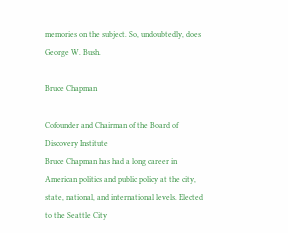memories on the subject. So, undoubtedly, does George W. Bush.

Bruce Chapman

Cofounder and Chairman of the Board of Discovery Institute
Bruce Chapman has had a long career in American politics and public policy at the city, state, national, and international levels. Elected to the Seattle City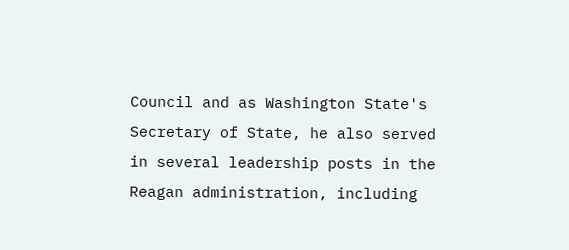Council and as Washington State's Secretary of State, he also served in several leadership posts in the Reagan administration, including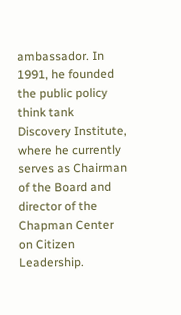ambassador. In 1991, he founded the public policy think tank Discovery Institute, where he currently serves as Chairman of the Board and director of the Chapman Center on Citizen Leadership.